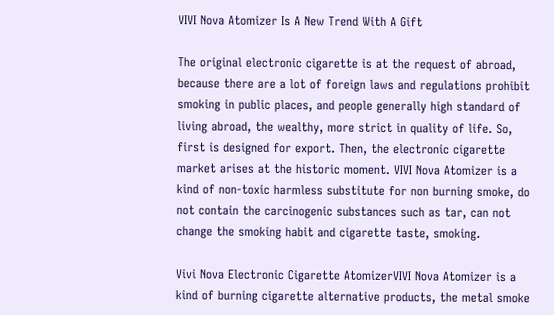VIVI Nova Atomizer Is A New Trend With A Gift

The original electronic cigarette is at the request of abroad, because there are a lot of foreign laws and regulations prohibit smoking in public places, and people generally high standard of living abroad, the wealthy, more strict in quality of life. So, first is designed for export. Then, the electronic cigarette market arises at the historic moment. VIVI Nova Atomizer is a kind of non-toxic harmless substitute for non burning smoke, do not contain the carcinogenic substances such as tar, can not change the smoking habit and cigarette taste, smoking.

Vivi Nova Electronic Cigarette AtomizerVIVI Nova Atomizer is a kind of burning cigarette alternative products, the metal smoke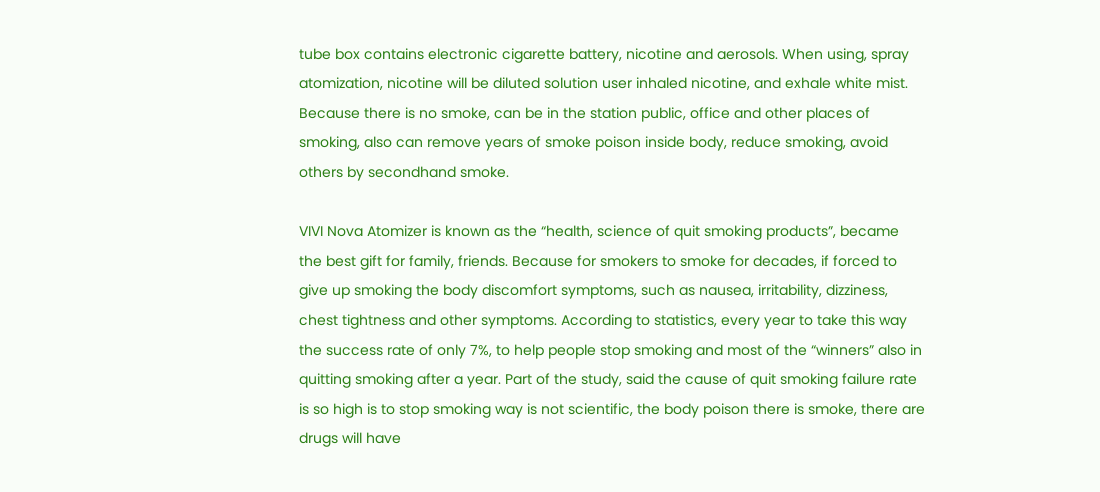tube box contains electronic cigarette battery, nicotine and aerosols. When using, spray atomization, nicotine will be diluted solution user inhaled nicotine, and exhale white mist. Because there is no smoke, can be in the station public, office and other places of smoking, also can remove years of smoke poison inside body, reduce smoking, avoid others by secondhand smoke.

VIVI Nova Atomizer is known as the “health, science of quit smoking products”, became the best gift for family, friends. Because for smokers to smoke for decades, if forced to give up smoking the body discomfort symptoms, such as nausea, irritability, dizziness, chest tightness and other symptoms. According to statistics, every year to take this way the success rate of only 7%, to help people stop smoking and most of the “winners” also in quitting smoking after a year. Part of the study, said the cause of quit smoking failure rate is so high is to stop smoking way is not scientific, the body poison there is smoke, there are drugs will have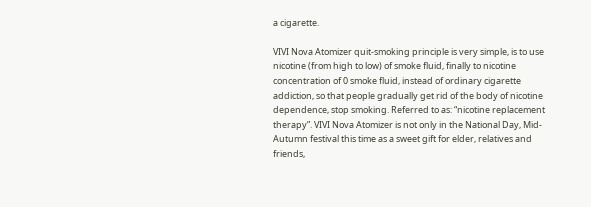a cigarette.

VIVI Nova Atomizer quit-smoking principle is very simple, is to use nicotine (from high to low) of smoke fluid, finally to nicotine concentration of 0 smoke fluid, instead of ordinary cigarette addiction, so that people gradually get rid of the body of nicotine dependence, stop smoking. Referred to as: “nicotine replacement therapy”. VIVI Nova Atomizer is not only in the National Day, Mid-Autumn festival this time as a sweet gift for elder, relatives and friends,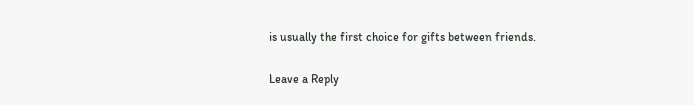is usually the first choice for gifts between friends.

Leave a Reply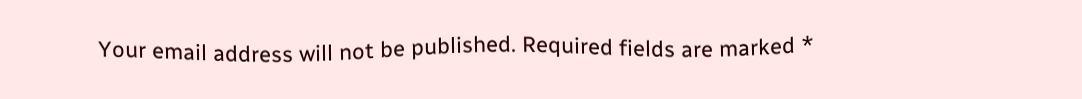Your email address will not be published. Required fields are marked *